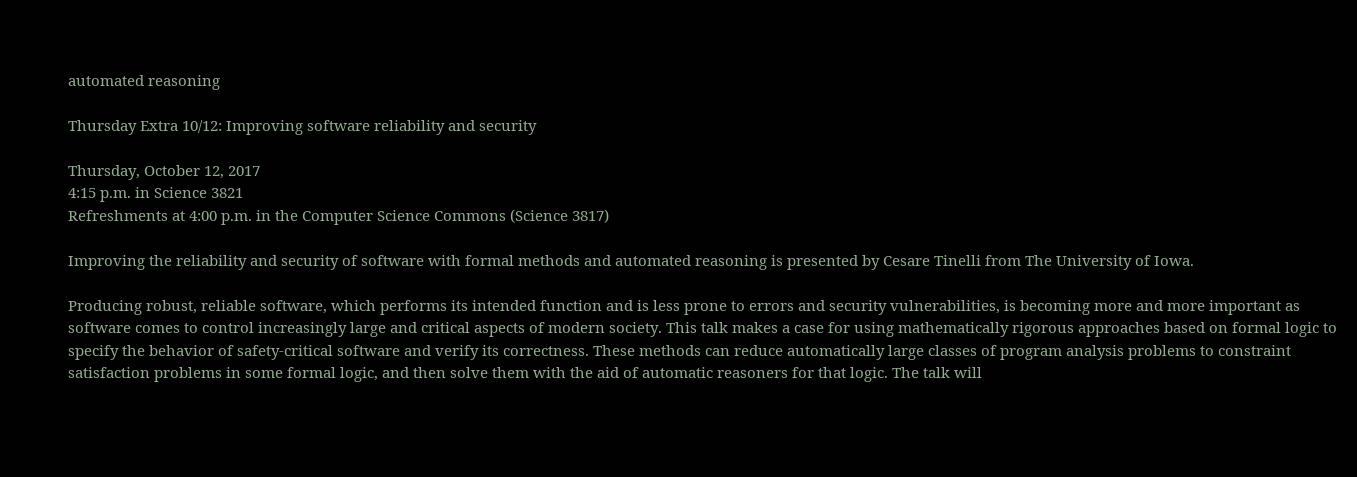automated reasoning

Thursday Extra 10/12: Improving software reliability and security

Thursday, October 12, 2017
4:15 p.m. in Science 3821
Refreshments at 4:00 p.m. in the Computer Science Commons (Science 3817)

Improving the reliability and security of software with formal methods and automated reasoning is presented by Cesare Tinelli from The University of Iowa.

Producing robust, reliable software, which performs its intended function and is less prone to errors and security vulnerabilities, is becoming more and more important as software comes to control increasingly large and critical aspects of modern society. This talk makes a case for using mathematically rigorous approaches based on formal logic to specify the behavior of safety-critical software and verify its correctness. These methods can reduce automatically large classes of program analysis problems to constraint satisfaction problems in some formal logic, and then solve them with the aid of automatic reasoners for that logic. The talk will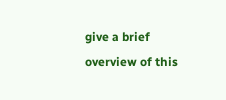give a brief overview of this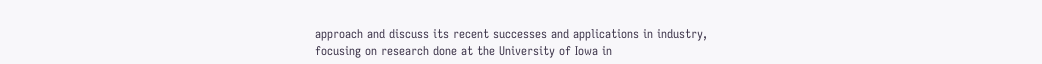approach and discuss its recent successes and applications in industry, focusing on research done at the University of Iowa in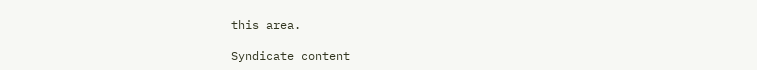this area.

Syndicate content